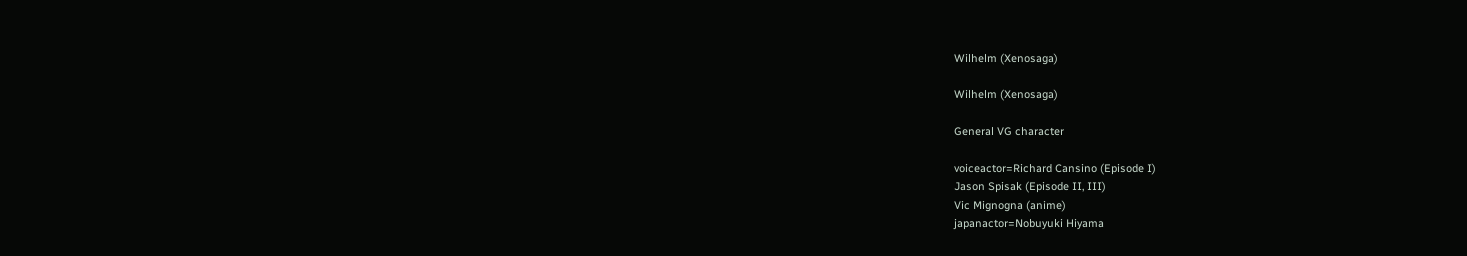Wilhelm (Xenosaga)

Wilhelm (Xenosaga)

General VG character

voiceactor=Richard Cansino (Episode I)
Jason Spisak (Episode II, III)
Vic Mignogna (anime)
japanactor=Nobuyuki Hiyama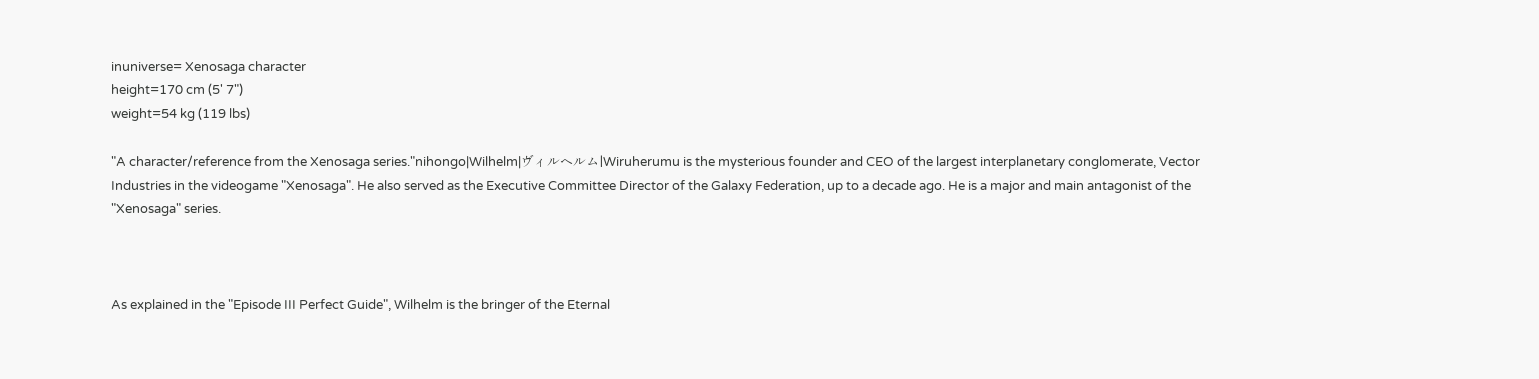inuniverse= Xenosaga character
height=170 cm (5' 7")
weight=54 kg (119 lbs)

"A character/reference from the Xenosaga series."nihongo|Wilhelm|ヴィルヘルム|Wiruherumu is the mysterious founder and CEO of the largest interplanetary conglomerate, Vector Industries in the videogame "Xenosaga". He also served as the Executive Committee Director of the Galaxy Federation, up to a decade ago. He is a major and main antagonist of the "Xenosaga" series.



As explained in the "Episode III Perfect Guide", Wilhelm is the bringer of the Eternal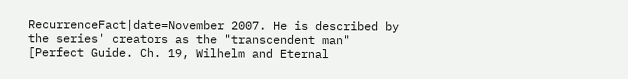RecurrenceFact|date=November 2007. He is described by the series' creators as the "transcendent man" [Perfect Guide. Ch. 19, Wilhelm and Eternal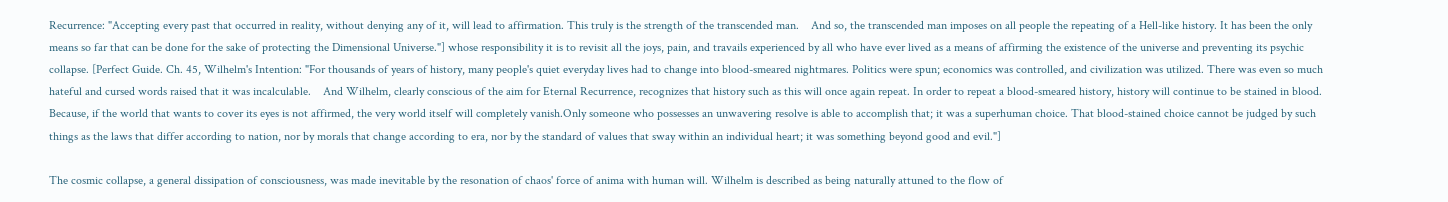Recurrence: "Accepting every past that occurred in reality, without denying any of it, will lead to affirmation. This truly is the strength of the transcended man.    And so, the transcended man imposes on all people the repeating of a Hell-like history. It has been the only means so far that can be done for the sake of protecting the Dimensional Universe."] whose responsibility it is to revisit all the joys, pain, and travails experienced by all who have ever lived as a means of affirming the existence of the universe and preventing its psychic collapse. [Perfect Guide. Ch. 45, Wilhelm's Intention: "For thousands of years of history, many people's quiet everyday lives had to change into blood-smeared nightmares. Politics were spun; economics was controlled, and civilization was utilized. There was even so much hateful and cursed words raised that it was incalculable.    And Wilhelm, clearly conscious of the aim for Eternal Recurrence, recognizes that history such as this will once again repeat. In order to repeat a blood-smeared history, history will continue to be stained in blood. Because, if the world that wants to cover its eyes is not affirmed, the very world itself will completely vanish.Only someone who possesses an unwavering resolve is able to accomplish that; it was a superhuman choice. That blood-stained choice cannot be judged by such things as the laws that differ according to nation, nor by morals that change according to era, nor by the standard of values that sway within an individual heart; it was something beyond good and evil."]

The cosmic collapse, a general dissipation of consciousness, was made inevitable by the resonation of chaos' force of anima with human will. Wilhelm is described as being naturally attuned to the flow of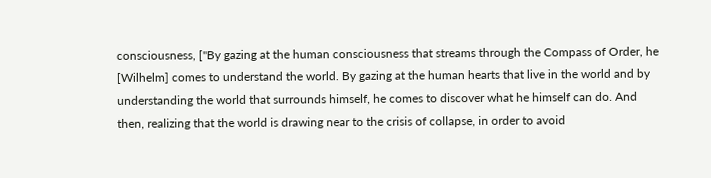consciousness, ["By gazing at the human consciousness that streams through the Compass of Order, he [Wilhelm] comes to understand the world. By gazing at the human hearts that live in the world and by understanding the world that surrounds himself, he comes to discover what he himself can do. And then, realizing that the world is drawing near to the crisis of collapse, in order to avoid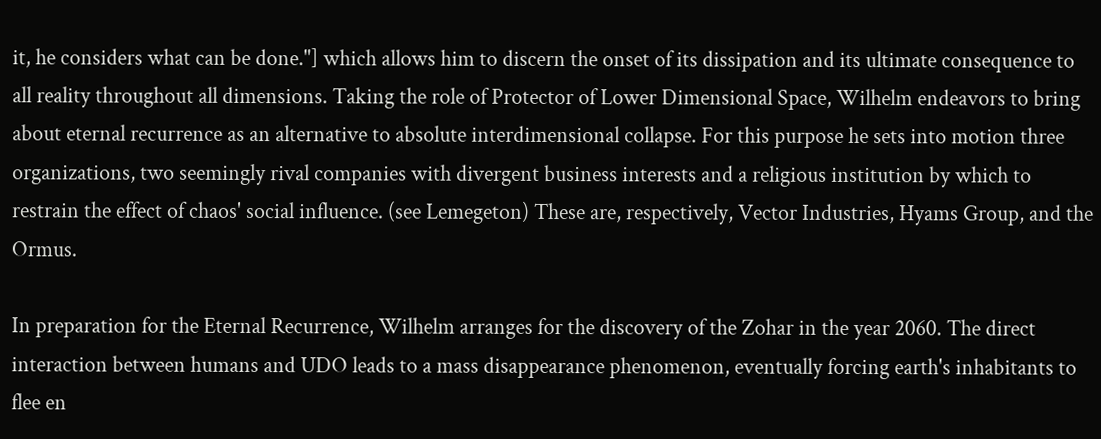it, he considers what can be done."] which allows him to discern the onset of its dissipation and its ultimate consequence to all reality throughout all dimensions. Taking the role of Protector of Lower Dimensional Space, Wilhelm endeavors to bring about eternal recurrence as an alternative to absolute interdimensional collapse. For this purpose he sets into motion three organizations, two seemingly rival companies with divergent business interests and a religious institution by which to restrain the effect of chaos' social influence. (see Lemegeton) These are, respectively, Vector Industries, Hyams Group, and the Ormus.

In preparation for the Eternal Recurrence, Wilhelm arranges for the discovery of the Zohar in the year 2060. The direct interaction between humans and UDO leads to a mass disappearance phenomenon, eventually forcing earth's inhabitants to flee en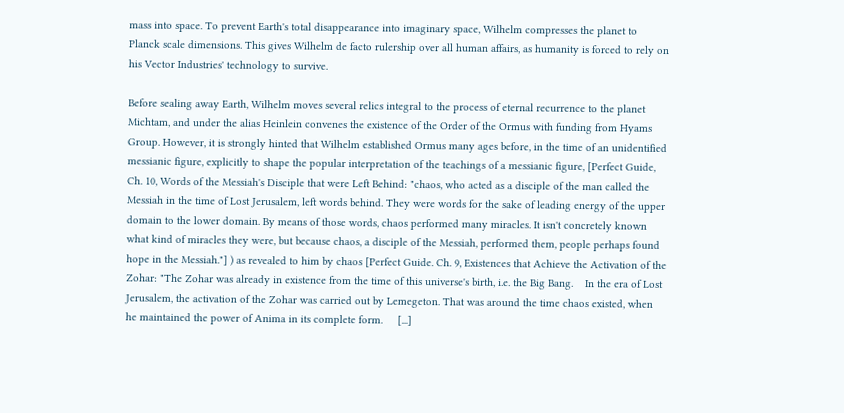mass into space. To prevent Earth's total disappearance into imaginary space, Wilhelm compresses the planet to Planck scale dimensions. This gives Wilhelm de facto rulership over all human affairs, as humanity is forced to rely on his Vector Industries' technology to survive.

Before sealing away Earth, Wilhelm moves several relics integral to the process of eternal recurrence to the planet Michtam, and under the alias Heinlein convenes the existence of the Order of the Ormus with funding from Hyams Group. However, it is strongly hinted that Wilhelm established Ormus many ages before, in the time of an unidentified messianic figure, explicitly to shape the popular interpretation of the teachings of a messianic figure, [Perfect Guide, Ch. 10, Words of the Messiah's Disciple that were Left Behind: "chaos, who acted as a disciple of the man called the Messiah in the time of Lost Jerusalem, left words behind. They were words for the sake of leading energy of the upper domain to the lower domain. By means of those words, chaos performed many miracles. It isn't concretely known what kind of miracles they were, but because chaos, a disciple of the Messiah, performed them, people perhaps found hope in the Messiah."] ) as revealed to him by chaos [Perfect Guide. Ch. 9, Existences that Achieve the Activation of the Zohar: "The Zohar was already in existence from the time of this universe's birth, i.e. the Big Bang.    In the era of Lost Jerusalem, the activation of the Zohar was carried out by Lemegeton. That was around the time chaos existed, when he maintained the power of Anima in its complete form.     [...]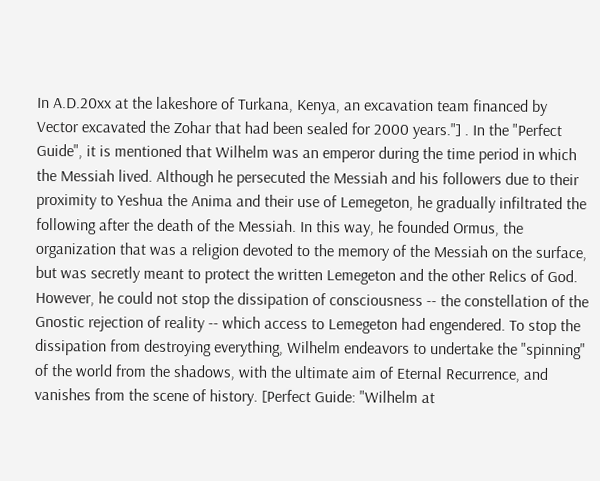In A.D.20xx at the lakeshore of Turkana, Kenya, an excavation team financed by Vector excavated the Zohar that had been sealed for 2000 years."] . In the "Perfect Guide", it is mentioned that Wilhelm was an emperor during the time period in which the Messiah lived. Although he persecuted the Messiah and his followers due to their proximity to Yeshua the Anima and their use of Lemegeton, he gradually infiltrated the following after the death of the Messiah. In this way, he founded Ormus, the organization that was a religion devoted to the memory of the Messiah on the surface, but was secretly meant to protect the written Lemegeton and the other Relics of God. However, he could not stop the dissipation of consciousness -- the constellation of the Gnostic rejection of reality -- which access to Lemegeton had engendered. To stop the dissipation from destroying everything, Wilhelm endeavors to undertake the "spinning" of the world from the shadows, with the ultimate aim of Eternal Recurrence, and vanishes from the scene of history. [Perfect Guide: "Wilhelm at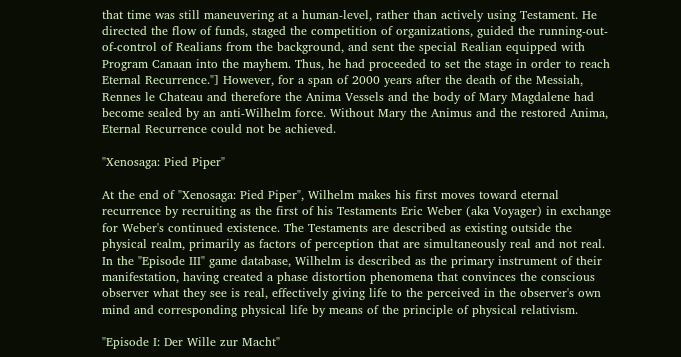that time was still maneuvering at a human-level, rather than actively using Testament. He directed the flow of funds, staged the competition of organizations, guided the running-out-of-control of Realians from the background, and sent the special Realian equipped with Program Canaan into the mayhem. Thus, he had proceeded to set the stage in order to reach Eternal Recurrence."] However, for a span of 2000 years after the death of the Messiah, Rennes le Chateau and therefore the Anima Vessels and the body of Mary Magdalene had become sealed by an anti-Wilhelm force. Without Mary the Animus and the restored Anima, Eternal Recurrence could not be achieved.

"Xenosaga: Pied Piper"

At the end of "Xenosaga: Pied Piper", Wilhelm makes his first moves toward eternal recurrence by recruiting as the first of his Testaments Eric Weber (aka Voyager) in exchange for Weber's continued existence. The Testaments are described as existing outside the physical realm, primarily as factors of perception that are simultaneously real and not real. In the "Episode III" game database, Wilhelm is described as the primary instrument of their manifestation, having created a phase distortion phenomena that convinces the conscious observer what they see is real, effectively giving life to the perceived in the observer's own mind and corresponding physical life by means of the principle of physical relativism.

"Episode I: Der Wille zur Macht"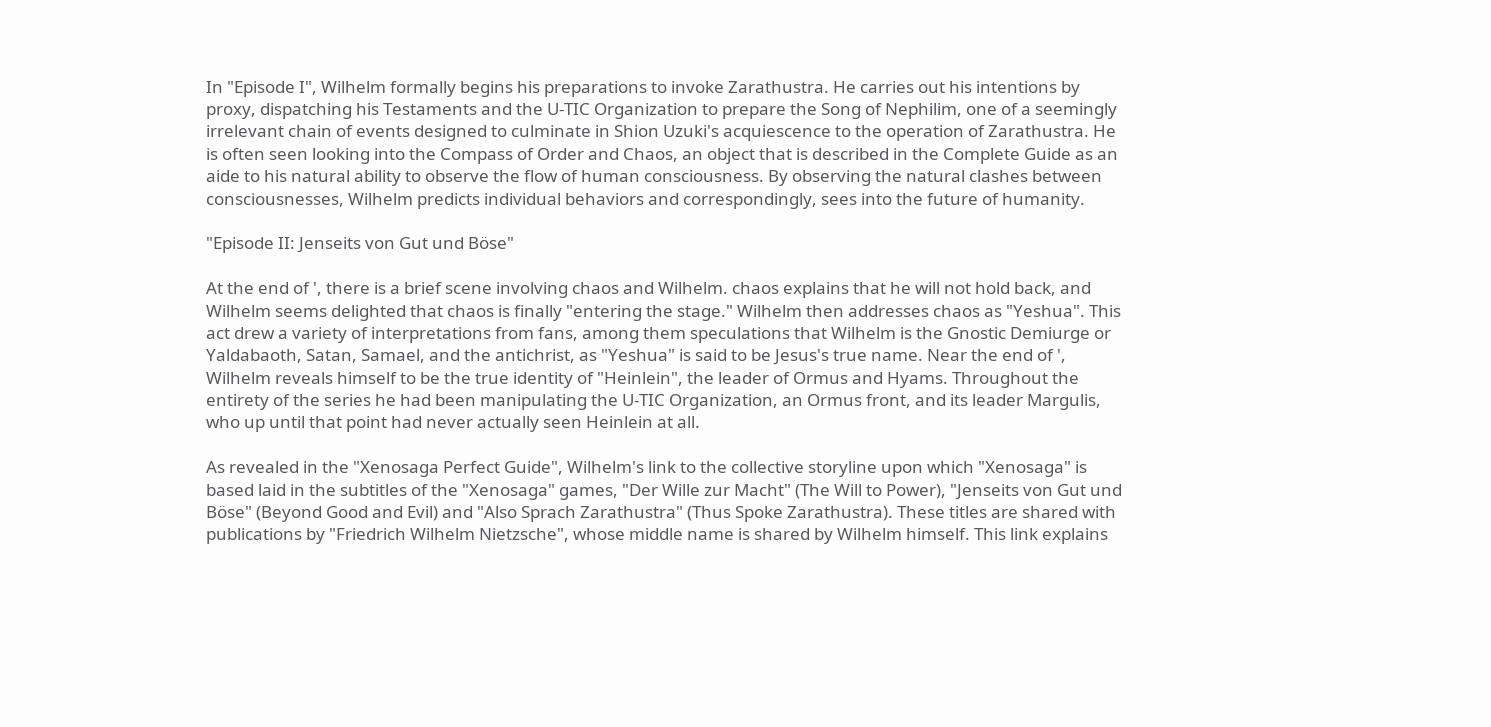In "Episode I", Wilhelm formally begins his preparations to invoke Zarathustra. He carries out his intentions by proxy, dispatching his Testaments and the U-TIC Organization to prepare the Song of Nephilim, one of a seemingly irrelevant chain of events designed to culminate in Shion Uzuki's acquiescence to the operation of Zarathustra. He is often seen looking into the Compass of Order and Chaos, an object that is described in the Complete Guide as an aide to his natural ability to observe the flow of human consciousness. By observing the natural clashes between consciousnesses, Wilhelm predicts individual behaviors and correspondingly, sees into the future of humanity.

"Episode II: Jenseits von Gut und Böse"

At the end of ', there is a brief scene involving chaos and Wilhelm. chaos explains that he will not hold back, and Wilhelm seems delighted that chaos is finally "entering the stage." Wilhelm then addresses chaos as "Yeshua". This act drew a variety of interpretations from fans, among them speculations that Wilhelm is the Gnostic Demiurge or Yaldabaoth, Satan, Samael, and the antichrist, as "Yeshua" is said to be Jesus's true name. Near the end of ', Wilhelm reveals himself to be the true identity of "Heinlein", the leader of Ormus and Hyams. Throughout the entirety of the series he had been manipulating the U-TIC Organization, an Ormus front, and its leader Margulis, who up until that point had never actually seen Heinlein at all.

As revealed in the "Xenosaga Perfect Guide", Wilhelm's link to the collective storyline upon which "Xenosaga" is based laid in the subtitles of the "Xenosaga" games, "Der Wille zur Macht" (The Will to Power), "Jenseits von Gut und Böse" (Beyond Good and Evil) and "Also Sprach Zarathustra" (Thus Spoke Zarathustra). These titles are shared with publications by "Friedrich Wilhelm Nietzsche", whose middle name is shared by Wilhelm himself. This link explains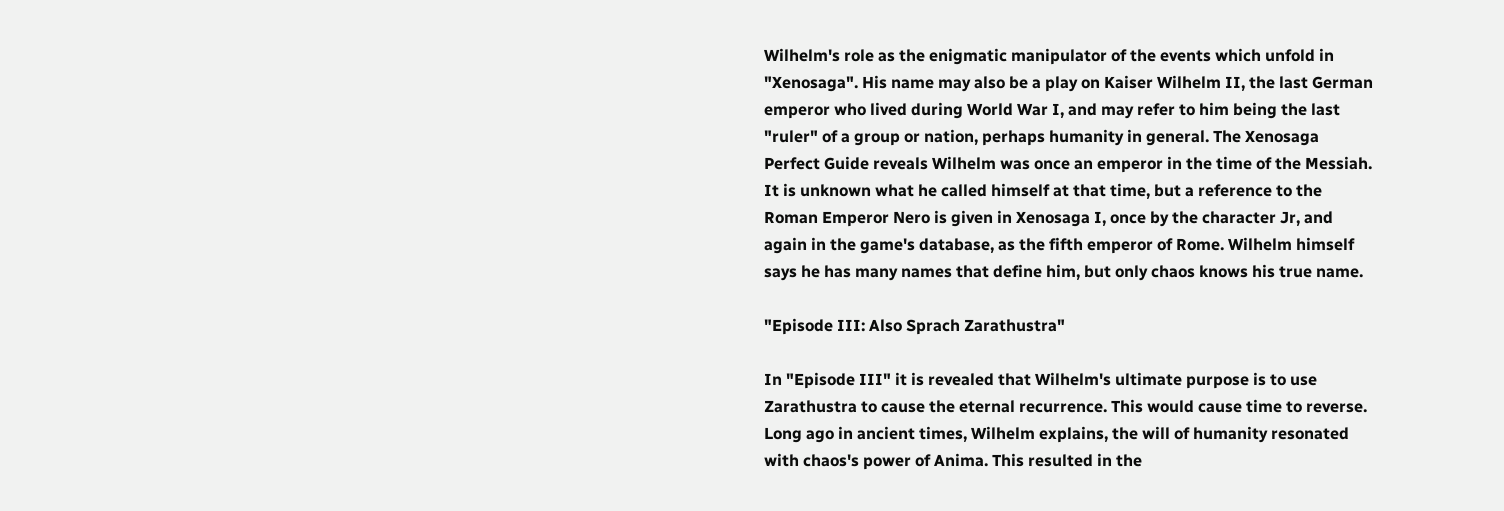Wilhelm's role as the enigmatic manipulator of the events which unfold in "Xenosaga". His name may also be a play on Kaiser Wilhelm II, the last German emperor who lived during World War I, and may refer to him being the last "ruler" of a group or nation, perhaps humanity in general. The Xenosaga Perfect Guide reveals Wilhelm was once an emperor in the time of the Messiah. It is unknown what he called himself at that time, but a reference to the Roman Emperor Nero is given in Xenosaga I, once by the character Jr, and again in the game's database, as the fifth emperor of Rome. Wilhelm himself says he has many names that define him, but only chaos knows his true name.

"Episode III: Also Sprach Zarathustra"

In "Episode III" it is revealed that Wilhelm's ultimate purpose is to use Zarathustra to cause the eternal recurrence. This would cause time to reverse. Long ago in ancient times, Wilhelm explains, the will of humanity resonated with chaos's power of Anima. This resulted in the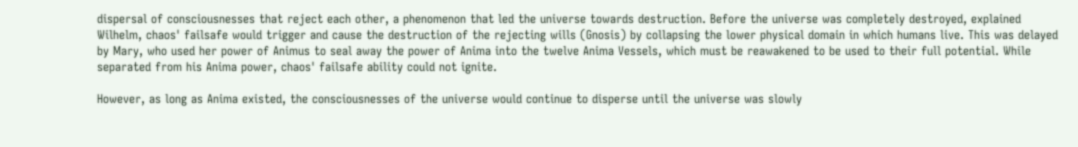dispersal of consciousnesses that reject each other, a phenomenon that led the universe towards destruction. Before the universe was completely destroyed, explained Wilhelm, chaos' failsafe would trigger and cause the destruction of the rejecting wills (Gnosis) by collapsing the lower physical domain in which humans live. This was delayed by Mary, who used her power of Animus to seal away the power of Anima into the twelve Anima Vessels, which must be reawakened to be used to their full potential. While separated from his Anima power, chaos' failsafe ability could not ignite.

However, as long as Anima existed, the consciousnesses of the universe would continue to disperse until the universe was slowly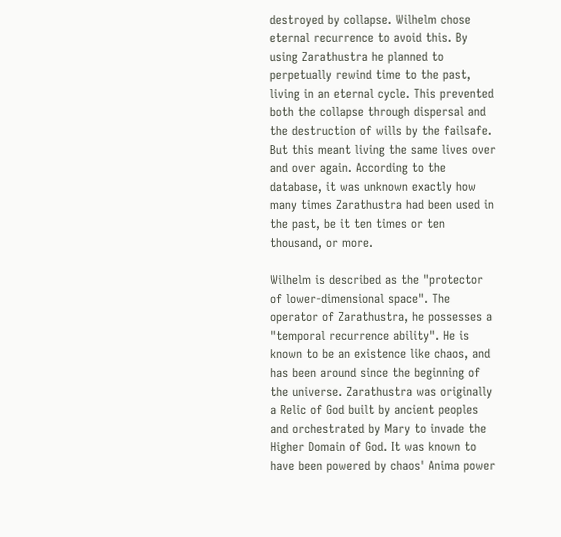destroyed by collapse. Wilhelm chose eternal recurrence to avoid this. By using Zarathustra he planned to perpetually rewind time to the past, living in an eternal cycle. This prevented both the collapse through dispersal and the destruction of wills by the failsafe. But this meant living the same lives over and over again. According to the database, it was unknown exactly how many times Zarathustra had been used in the past, be it ten times or ten thousand, or more.

Wilhelm is described as the "protector of lower-dimensional space". The operator of Zarathustra, he possesses a "temporal recurrence ability". He is known to be an existence like chaos, and has been around since the beginning of the universe. Zarathustra was originally a Relic of God built by ancient peoples and orchestrated by Mary to invade the Higher Domain of God. It was known to have been powered by chaos' Anima power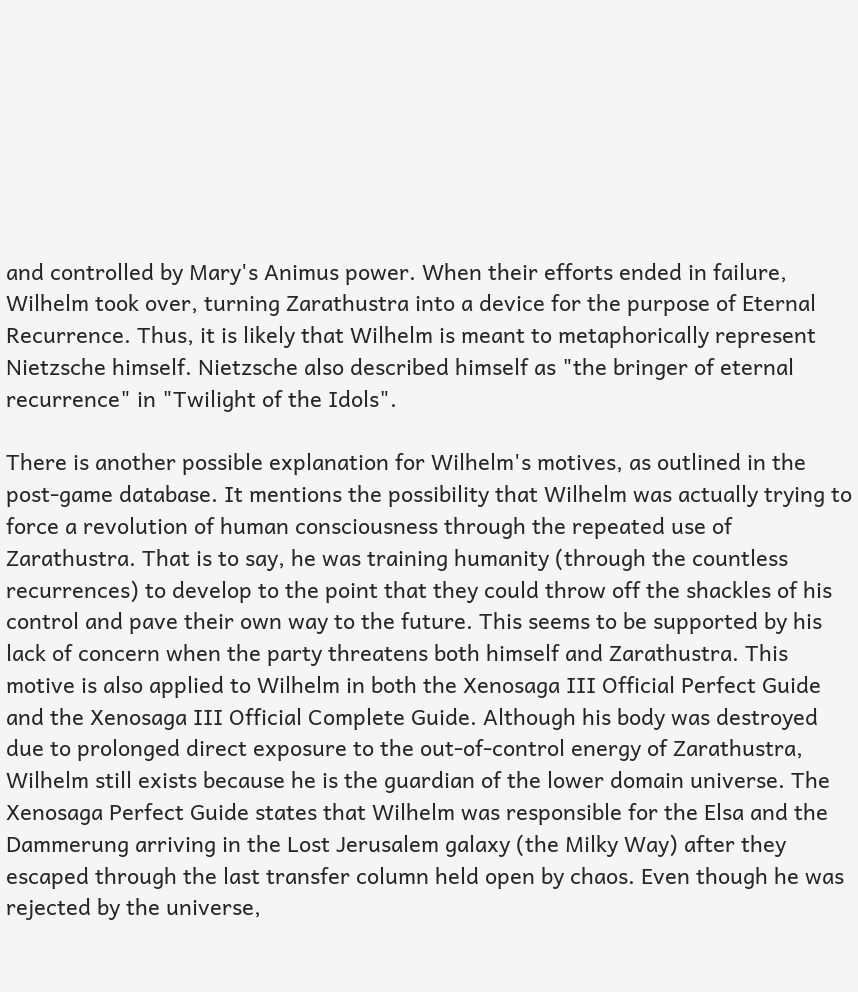and controlled by Mary's Animus power. When their efforts ended in failure, Wilhelm took over, turning Zarathustra into a device for the purpose of Eternal Recurrence. Thus, it is likely that Wilhelm is meant to metaphorically represent Nietzsche himself. Nietzsche also described himself as "the bringer of eternal recurrence" in "Twilight of the Idols".

There is another possible explanation for Wilhelm's motives, as outlined in the post-game database. It mentions the possibility that Wilhelm was actually trying to force a revolution of human consciousness through the repeated use of Zarathustra. That is to say, he was training humanity (through the countless recurrences) to develop to the point that they could throw off the shackles of his control and pave their own way to the future. This seems to be supported by his lack of concern when the party threatens both himself and Zarathustra. This motive is also applied to Wilhelm in both the Xenosaga III Official Perfect Guide and the Xenosaga III Official Complete Guide. Although his body was destroyed due to prolonged direct exposure to the out-of-control energy of Zarathustra, Wilhelm still exists because he is the guardian of the lower domain universe. The Xenosaga Perfect Guide states that Wilhelm was responsible for the Elsa and the Dammerung arriving in the Lost Jerusalem galaxy (the Milky Way) after they escaped through the last transfer column held open by chaos. Even though he was rejected by the universe,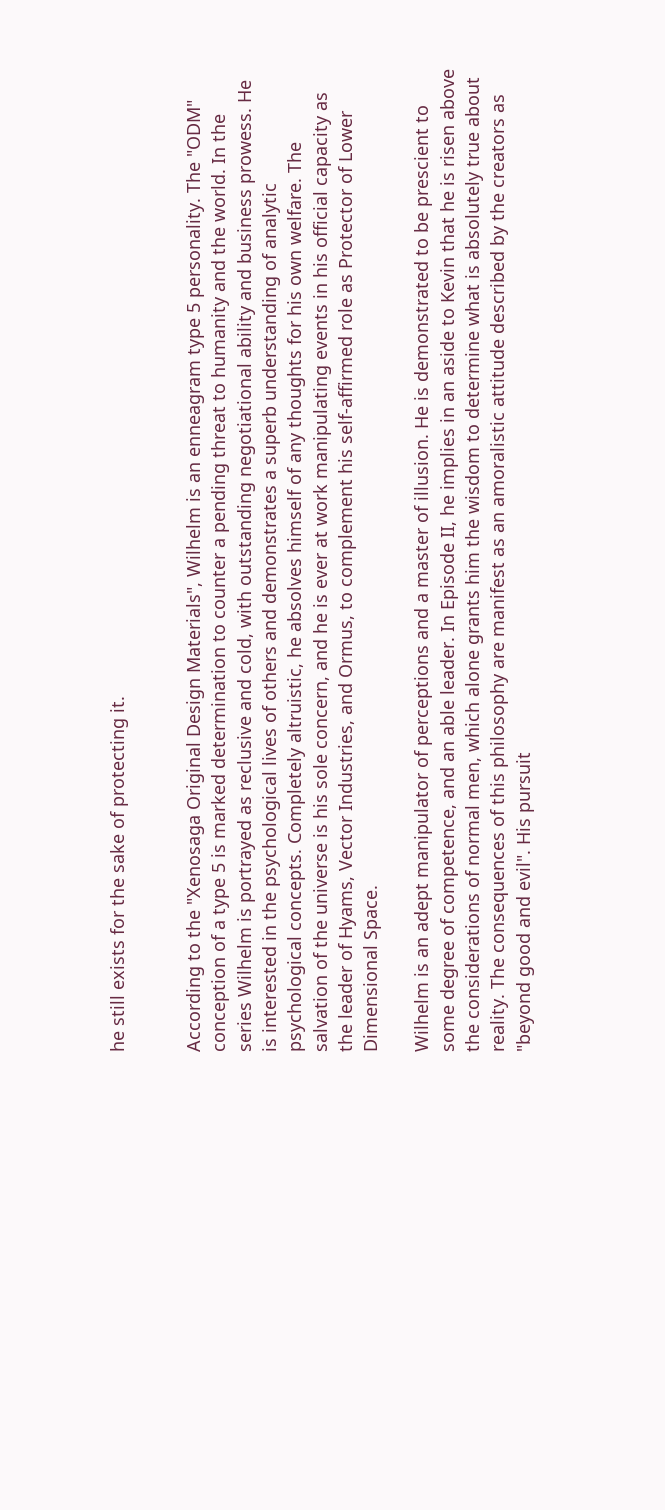he still exists for the sake of protecting it.


According to the "Xenosaga Original Design Materials", Wilhelm is an enneagram type 5 personality. The "ODM" conception of a type 5 is marked determination to counter a pending threat to humanity and the world. In the series Wilhelm is portrayed as reclusive and cold, with outstanding negotiational ability and business prowess. He is interested in the psychological lives of others and demonstrates a superb understanding of analytic psychological concepts. Completely altruistic, he absolves himself of any thoughts for his own welfare. The salvation of the universe is his sole concern, and he is ever at work manipulating events in his official capacity as the leader of Hyams, Vector Industries, and Ormus, to complement his self-affirmed role as Protector of Lower Dimensional Space.

Wilhelm is an adept manipulator of perceptions and a master of illusion. He is demonstrated to be prescient to some degree of competence, and an able leader. In Episode II, he implies in an aside to Kevin that he is risen above the considerations of normal men, which alone grants him the wisdom to determine what is absolutely true about reality. The consequences of this philosophy are manifest as an amoralistic attitude described by the creators as "beyond good and evil". His pursuit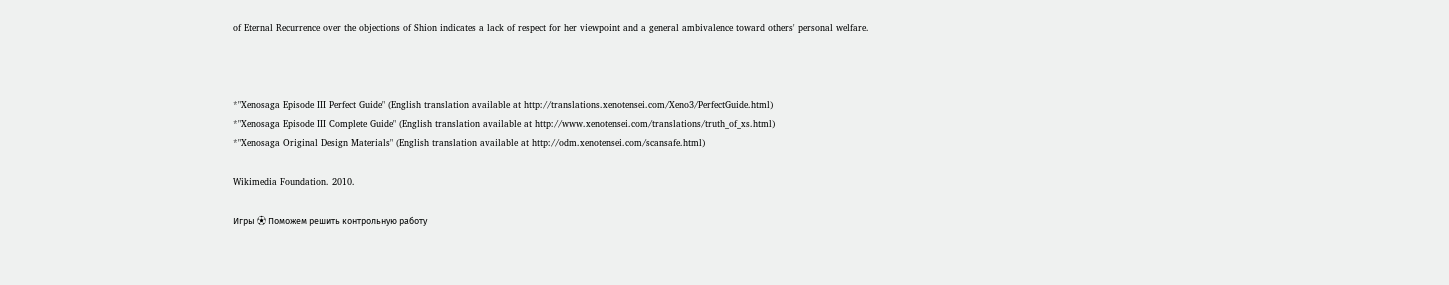of Eternal Recurrence over the objections of Shion indicates a lack of respect for her viewpoint and a general ambivalence toward others' personal welfare.



*"Xenosaga Episode III Perfect Guide" (English translation available at http://translations.xenotensei.com/Xeno3/PerfectGuide.html)
*"Xenosaga Episode III Complete Guide" (English translation available at http://www.xenotensei.com/translations/truth_of_xs.html)
*"Xenosaga Original Design Materials" (English translation available at http://odm.xenotensei.com/scansafe.html)

Wikimedia Foundation. 2010.

Игры ⚽ Поможем решить контрольную работу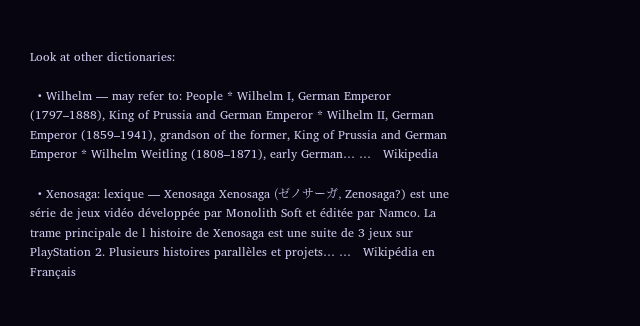Look at other dictionaries:

  • Wilhelm — may refer to: People * Wilhelm I, German Emperor (1797–1888), King of Prussia and German Emperor * Wilhelm II, German Emperor (1859–1941), grandson of the former, King of Prussia and German Emperor * Wilhelm Weitling (1808–1871), early German… …   Wikipedia

  • Xenosaga: lexique — Xenosaga Xenosaga (ゼノサーガ, Zenosaga?) est une série de jeux vidéo développée par Monolith Soft et éditée par Namco. La trame principale de l histoire de Xenosaga est une suite de 3 jeux sur PlayStation 2. Plusieurs histoires parallèles et projets… …   Wikipédia en Français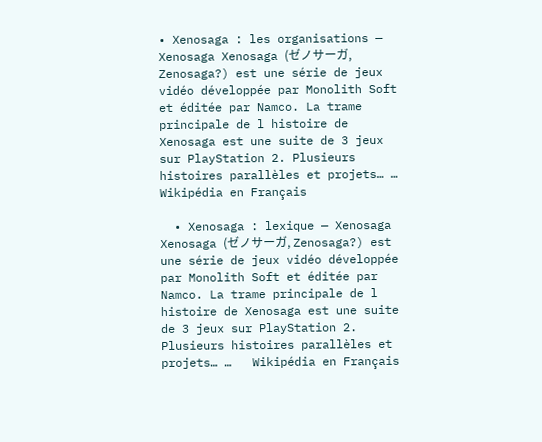• Xenosaga : les organisations — Xenosaga Xenosaga (ゼノサーガ, Zenosaga?) est une série de jeux vidéo développée par Monolith Soft et éditée par Namco. La trame principale de l histoire de Xenosaga est une suite de 3 jeux sur PlayStation 2. Plusieurs histoires parallèles et projets… …   Wikipédia en Français

  • Xenosaga : lexique — Xenosaga Xenosaga (ゼノサーガ, Zenosaga?) est une série de jeux vidéo développée par Monolith Soft et éditée par Namco. La trame principale de l histoire de Xenosaga est une suite de 3 jeux sur PlayStation 2. Plusieurs histoires parallèles et projets… …   Wikipédia en Français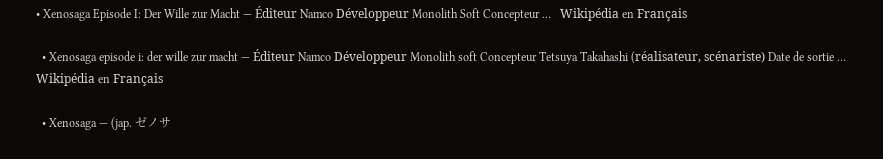• Xenosaga Episode I: Der Wille zur Macht — Éditeur Namco Développeur Monolith Soft Concepteur …   Wikipédia en Français

  • Xenosaga episode i: der wille zur macht — Éditeur Namco Développeur Monolith soft Concepteur Tetsuya Takahashi (réalisateur, scénariste) Date de sortie …   Wikipédia en Français

  • Xenosaga — (jap. ゼノサ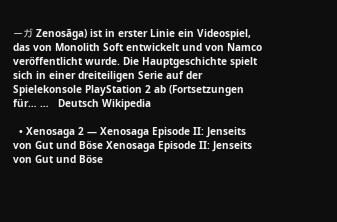ーガ Zenosāga) ist in erster Linie ein Videospiel, das von Monolith Soft entwickelt und von Namco veröffentlicht wurde. Die Hauptgeschichte spielt sich in einer dreiteiligen Serie auf der Spielekonsole PlayStation 2 ab (Fortsetzungen für… …   Deutsch Wikipedia

  • Xenosaga 2 — Xenosaga Episode II: Jenseits von Gut und Böse Xenosaga Episode II: Jenseits von Gut und Böse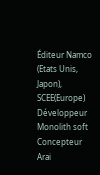Éditeur Namco (Etats Unis, Japon), SCEE(Europe) Développeur Monolith soft Concepteur Arai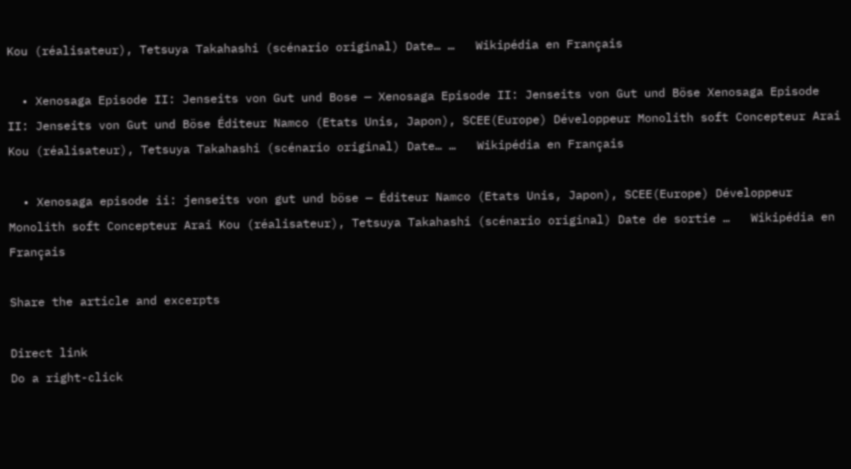Kou (réalisateur), Tetsuya Takahashi (scénario original) Date… …   Wikipédia en Français

  • Xenosaga Episode II: Jenseits von Gut und Bose — Xenosaga Episode II: Jenseits von Gut und Böse Xenosaga Episode II: Jenseits von Gut und Böse Éditeur Namco (Etats Unis, Japon), SCEE(Europe) Développeur Monolith soft Concepteur Arai Kou (réalisateur), Tetsuya Takahashi (scénario original) Date… …   Wikipédia en Français

  • Xenosaga episode ii: jenseits von gut und böse — Éditeur Namco (Etats Unis, Japon), SCEE(Europe) Développeur Monolith soft Concepteur Arai Kou (réalisateur), Tetsuya Takahashi (scénario original) Date de sortie …   Wikipédia en Français

Share the article and excerpts

Direct link
Do a right-click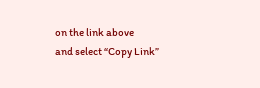on the link above
and select “Copy Link”